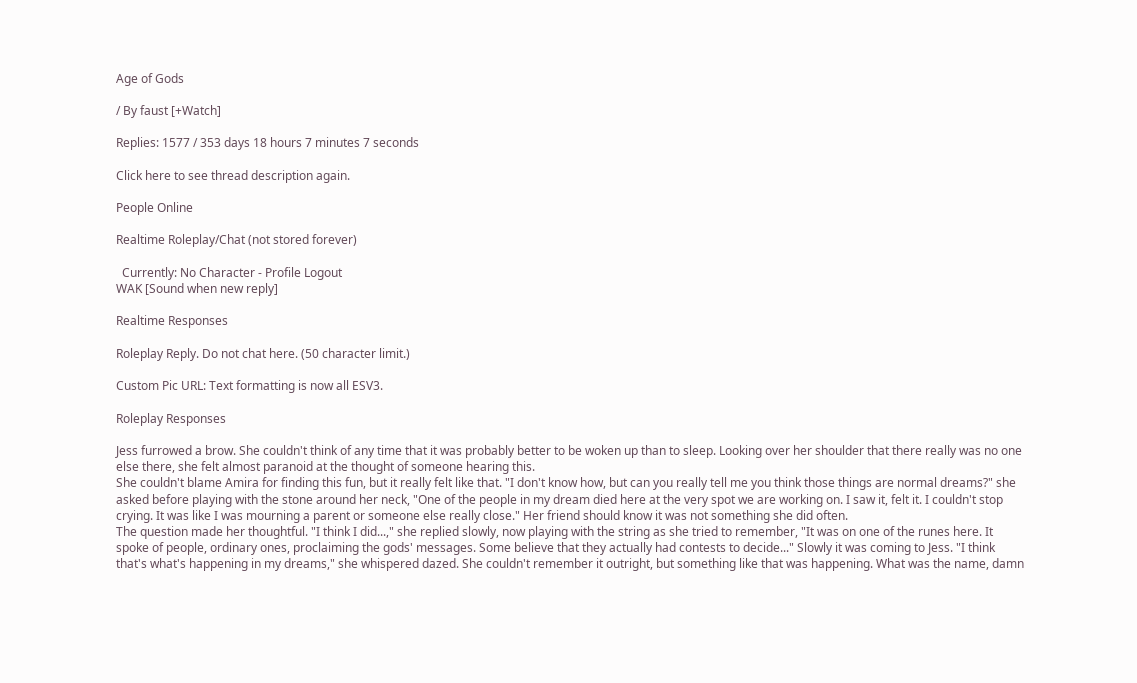Age of Gods

/ By faust [+Watch]

Replies: 1577 / 353 days 18 hours 7 minutes 7 seconds

Click here to see thread description again.

People Online

Realtime Roleplay/Chat (not stored forever)

  Currently: No Character - Profile Logout
WAK [Sound when new reply]

Realtime Responses

Roleplay Reply. Do not chat here. (50 character limit.)

Custom Pic URL: Text formatting is now all ESV3.

Roleplay Responses

Jess furrowed a brow. She couldn't think of any time that it was probably better to be woken up than to sleep. Looking over her shoulder that there really was no one else there, she felt almost paranoid at the thought of someone hearing this.
She couldn't blame Amira for finding this fun, but it really felt like that. "I don't know how, but can you really tell me you think those things are normal dreams?" she asked before playing with the stone around her neck, "One of the people in my dream died here at the very spot we are working on. I saw it, felt it. I couldn't stop crying. It was like I was mourning a parent or someone else really close." Her friend should know it was not something she did often.
The question made her thoughtful. "I think I did...," she replied slowly, now playing with the string as she tried to remember, "It was on one of the runes here. It spoke of people, ordinary ones, proclaiming the gods' messages. Some believe that they actually had contests to decide..." Slowly it was coming to Jess. "I think that's what's happening in my dreams," she whispered dazed. She couldn't remember it outright, but something like that was happening. What was the name, damn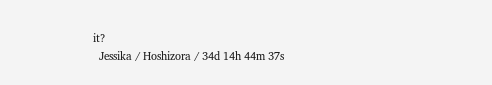it?
  Jessika / Hoshizora / 34d 14h 44m 37s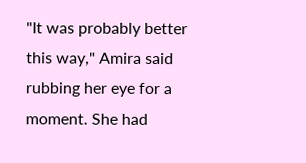"It was probably better this way," Amira said rubbing her eye for a moment. She had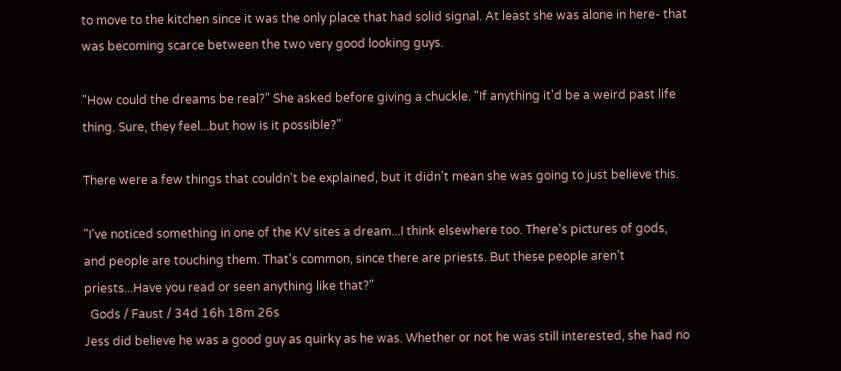to move to the kitchen since it was the only place that had solid signal. At least she was alone in here- that was becoming scarce between the two very good looking guys.

"How could the dreams be real?" She asked before giving a chuckle. "If anything it'd be a weird past life thing. Sure, they feel...but how is it possible?"

There were a few things that couldn't be explained, but it didn't mean she was going to just believe this.

"I've noticed something in one of the KV sites a dream...I think elsewhere too. There's pictures of gods, and people are touching them. That's common, since there are priests. But these people aren't priests...Have you read or seen anything like that?"
  Gods / Faust / 34d 16h 18m 26s
Jess did believe he was a good guy as quirky as he was. Whether or not he was still interested, she had no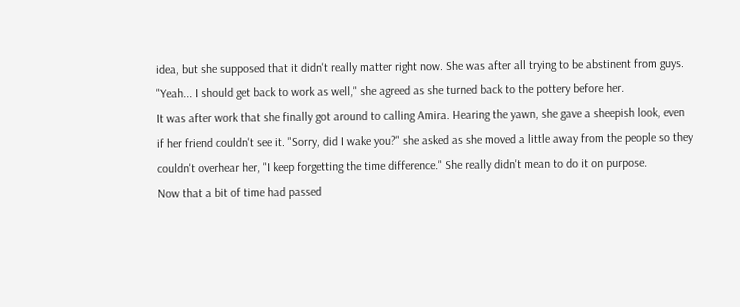idea, but she supposed that it didn't really matter right now. She was after all trying to be abstinent from guys. "Yeah... I should get back to work as well," she agreed as she turned back to the pottery before her.
It was after work that she finally got around to calling Amira. Hearing the yawn, she gave a sheepish look, even if her friend couldn't see it. "Sorry, did I wake you?" she asked as she moved a little away from the people so they couldn't overhear her, "I keep forgetting the time difference." She really didn't mean to do it on purpose.
Now that a bit of time had passed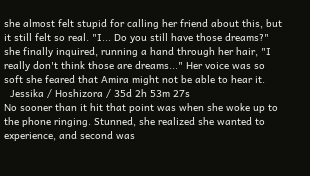she almost felt stupid for calling her friend about this, but it still felt so real. "I... Do you still have those dreams?" she finally inquired, running a hand through her hair, "I really don't think those are dreams..." Her voice was so soft she feared that Amira might not be able to hear it.
  Jessika / Hoshizora / 35d 2h 53m 27s
No sooner than it hit that point was when she woke up to the phone ringing. Stunned, she realized she wanted to experience, and second was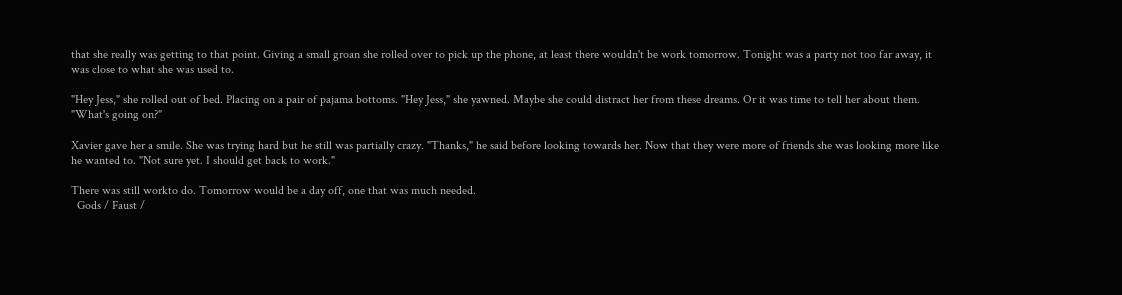that she really was getting to that point. Giving a small groan she rolled over to pick up the phone, at least there wouldn't be work tomorrow. Tonight was a party not too far away, it was close to what she was used to.

"Hey Jess," she rolled out of bed. Placing on a pair of pajama bottoms. "Hey Jess," she yawned. Maybe she could distract her from these dreams. Or it was time to tell her about them. "What's going on?"

Xavier gave her a smile. She was trying hard but he still was partially crazy. "Thanks," he said before looking towards her. Now that they were more of friends she was looking more like he wanted to. "Not sure yet. I should get back to work."

There was still workto do. Tomorrow would be a day off, one that was much needed.
  Gods / Faust /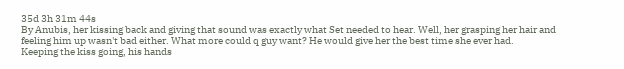35d 3h 31m 44s
By Anubis, her kissing back and giving that sound was exactly what Set needed to hear. Well, her grasping her hair and feeling him up wasn't bad either. What more could q guy want? He would give her the best time she ever had.
Keeping the kiss going, his hands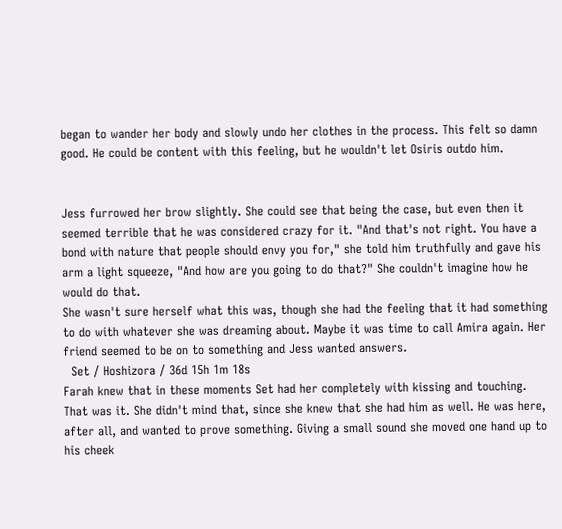began to wander her body and slowly undo her clothes in the process. This felt so damn good. He could be content with this feeling, but he wouldn't let Osiris outdo him.


Jess furrowed her brow slightly. She could see that being the case, but even then it seemed terrible that he was considered crazy for it. "And that's not right. You have a bond with nature that people should envy you for," she told him truthfully and gave his arm a light squeeze, "And how are you going to do that?" She couldn't imagine how he would do that.
She wasn't sure herself what this was, though she had the feeling that it had something to do with whatever she was dreaming about. Maybe it was time to call Amira again. Her friend seemed to be on to something and Jess wanted answers.
  Set / Hoshizora / 36d 15h 1m 18s
Farah knew that in these moments Set had her completely with kissing and touching. That was it. She didn't mind that, since she knew that she had him as well. He was here, after all, and wanted to prove something. Giving a small sound she moved one hand up to his cheek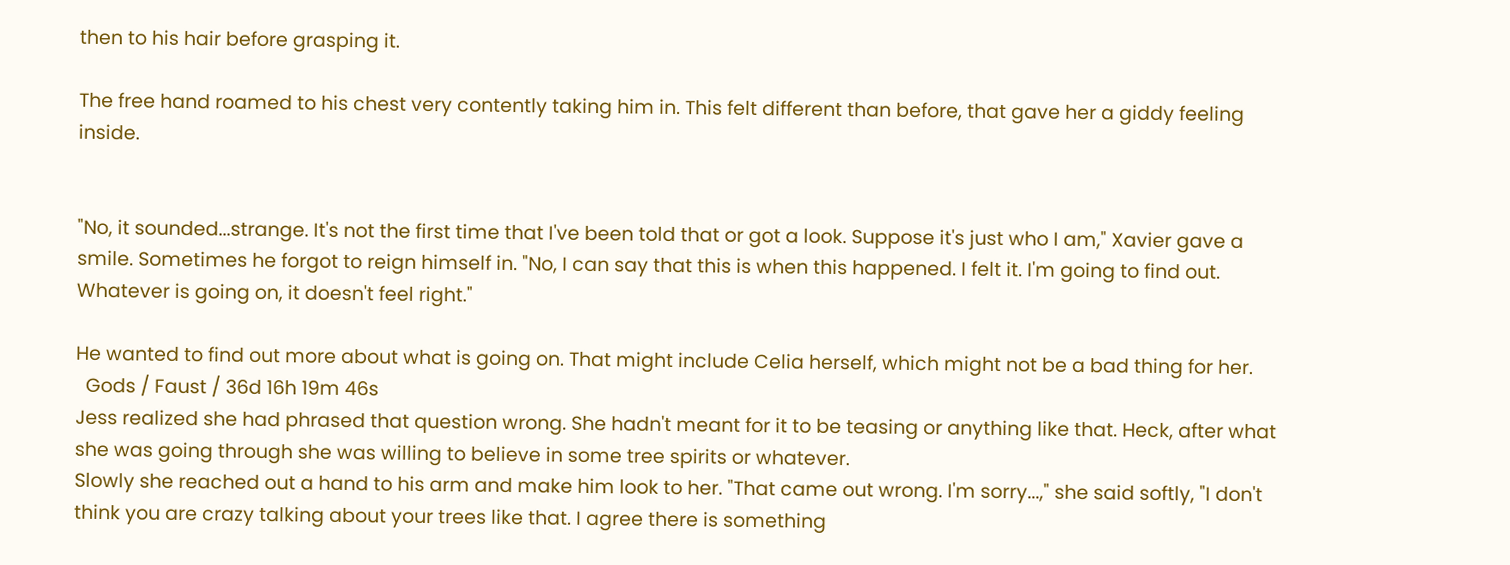then to his hair before grasping it.

The free hand roamed to his chest very contently taking him in. This felt different than before, that gave her a giddy feeling inside.


"No, it sounded...strange. It's not the first time that I've been told that or got a look. Suppose it's just who I am," Xavier gave a smile. Sometimes he forgot to reign himself in. "No, I can say that this is when this happened. I felt it. I'm going to find out. Whatever is going on, it doesn't feel right."

He wanted to find out more about what is going on. That might include Celia herself, which might not be a bad thing for her.
  Gods / Faust / 36d 16h 19m 46s
Jess realized she had phrased that question wrong. She hadn't meant for it to be teasing or anything like that. Heck, after what she was going through she was willing to believe in some tree spirits or whatever.
Slowly she reached out a hand to his arm and make him look to her. "That came out wrong. I'm sorry...," she said softly, "I don't think you are crazy talking about your trees like that. I agree there is something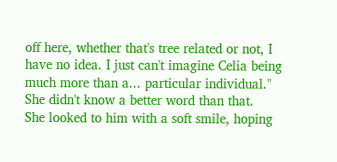off here, whether that's tree related or not, I have no idea. I just can't imagine Celia being much more than a... particular individual." She didn't know a better word than that.
She looked to him with a soft smile, hoping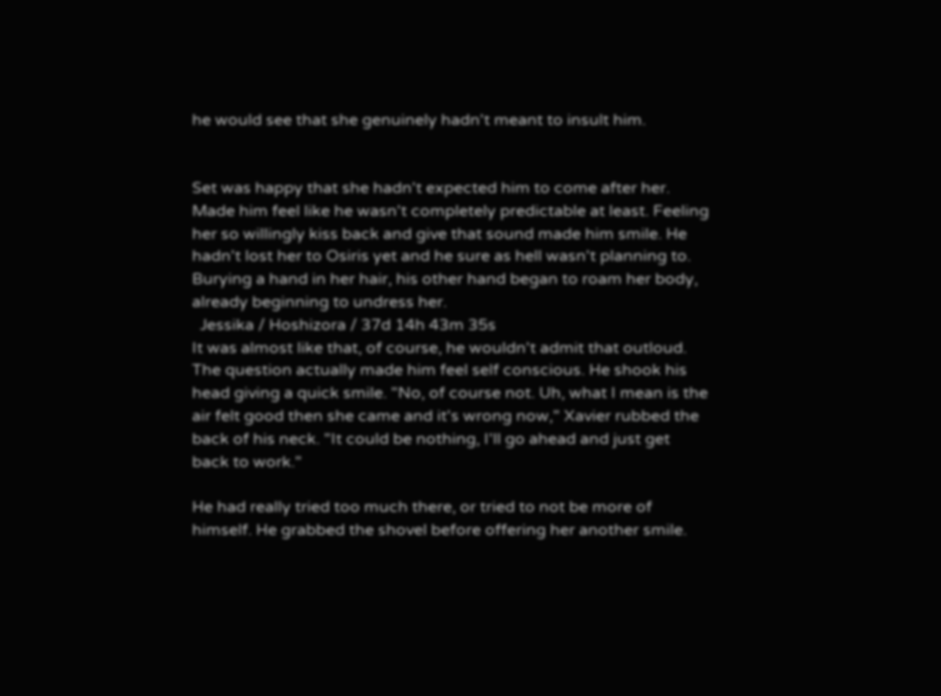he would see that she genuinely hadn't meant to insult him.


Set was happy that she hadn't expected him to come after her. Made him feel like he wasn't completely predictable at least. Feeling her so willingly kiss back and give that sound made him smile. He hadn't lost her to Osiris yet and he sure as hell wasn't planning to. Burying a hand in her hair, his other hand began to roam her body, already beginning to undress her.
  Jessika / Hoshizora / 37d 14h 43m 35s
It was almost like that, of course, he wouldn't admit that outloud. The question actually made him feel self conscious. He shook his head giving a quick smile. "No, of course not. Uh, what I mean is the air felt good then she came and it's wrong now," Xavier rubbed the back of his neck. "It could be nothing, I'll go ahead and just get back to work."

He had really tried too much there, or tried to not be more of himself. He grabbed the shovel before offering her another smile.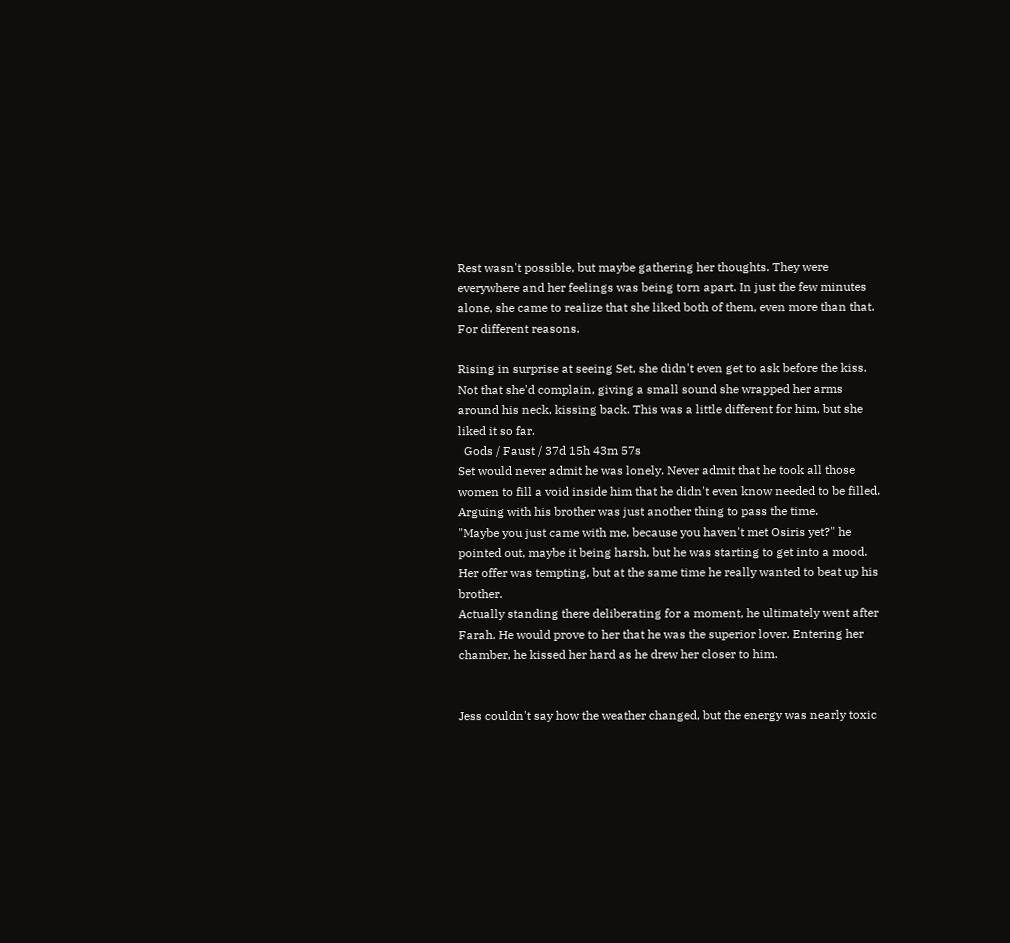Rest wasn't possible, but maybe gathering her thoughts. They were everywhere and her feelings was being torn apart. In just the few minutes alone, she came to realize that she liked both of them, even more than that. For different reasons.

Rising in surprise at seeing Set, she didn't even get to ask before the kiss. Not that she'd complain, giving a small sound she wrapped her arms around his neck, kissing back. This was a little different for him, but she liked it so far.
  Gods / Faust / 37d 15h 43m 57s
Set would never admit he was lonely. Never admit that he took all those women to fill a void inside him that he didn't even know needed to be filled. Arguing with his brother was just another thing to pass the time.
"Maybe you just came with me, because you haven't met Osiris yet?" he pointed out, maybe it being harsh, but he was starting to get into a mood. Her offer was tempting, but at the same time he really wanted to beat up his brother.
Actually standing there deliberating for a moment, he ultimately went after Farah. He would prove to her that he was the superior lover. Entering her chamber, he kissed her hard as he drew her closer to him.


Jess couldn't say how the weather changed, but the energy was nearly toxic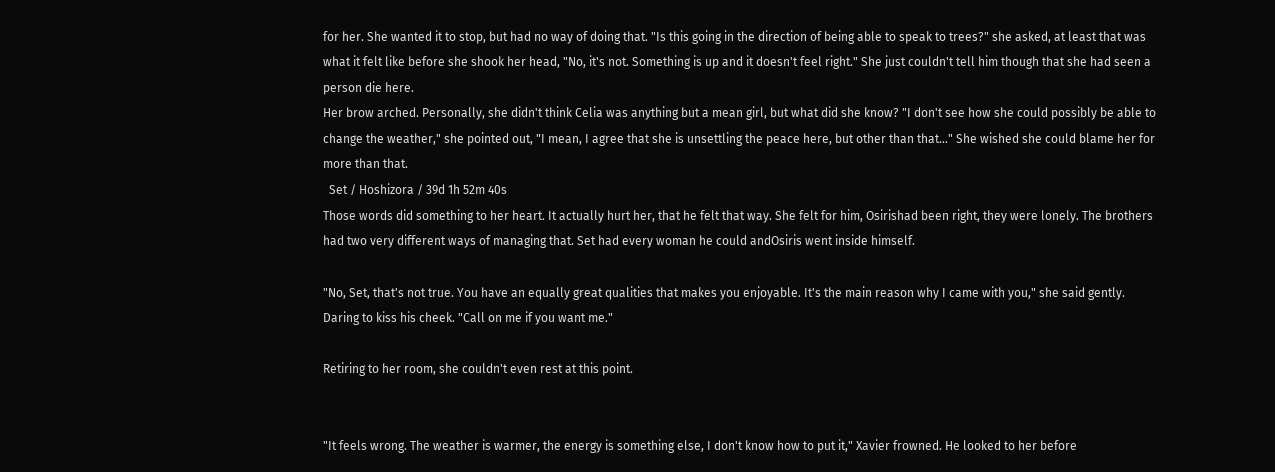for her. She wanted it to stop, but had no way of doing that. "Is this going in the direction of being able to speak to trees?" she asked, at least that was what it felt like before she shook her head, "No, it's not. Something is up and it doesn't feel right." She just couldn't tell him though that she had seen a person die here.
Her brow arched. Personally, she didn't think Celia was anything but a mean girl, but what did she know? "I don't see how she could possibly be able to change the weather," she pointed out, "I mean, I agree that she is unsettling the peace here, but other than that..." She wished she could blame her for more than that.
  Set / Hoshizora / 39d 1h 52m 40s
Those words did something to her heart. It actually hurt her, that he felt that way. She felt for him, Osirishad been right, they were lonely. The brothers had two very different ways of managing that. Set had every woman he could andOsiris went inside himself.

"No, Set, that's not true. You have an equally great qualities that makes you enjoyable. It's the main reason why I came with you," she said gently. Daring to kiss his cheek. "Call on me if you want me."

Retiring to her room, she couldn't even rest at this point.


"It feels wrong. The weather is warmer, the energy is something else, I don't know how to put it," Xavier frowned. He looked to her before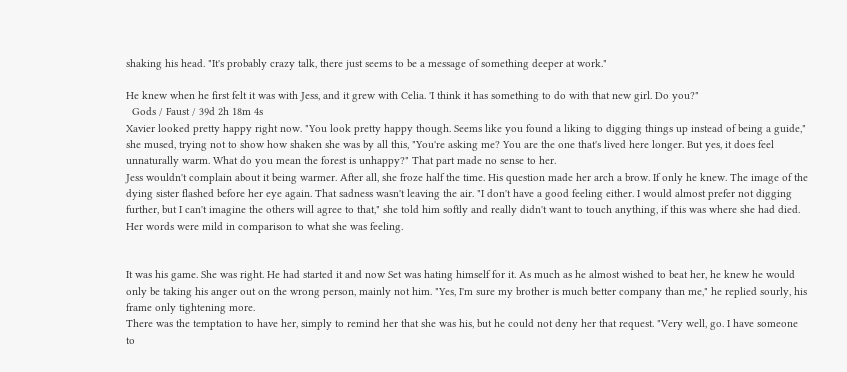shaking his head. "It's probably crazy talk, there just seems to be a message of something deeper at work."

He knew when he first felt it was with Jess, and it grew with Celia. 'I think it has something to do with that new girl. Do you?"
  Gods / Faust / 39d 2h 18m 4s
Xavier looked pretty happy right now. "You look pretty happy though. Seems like you found a liking to digging things up instead of being a guide," she mused, trying not to show how shaken she was by all this, "You're asking me? You are the one that's lived here longer. But yes, it does feel unnaturally warm. What do you mean the forest is unhappy?" That part made no sense to her.
Jess wouldn't complain about it being warmer. After all, she froze half the time. His question made her arch a brow. If only he knew. The image of the dying sister flashed before her eye again. That sadness wasn't leaving the air. "I don't have a good feeling either. I would almost prefer not digging further, but I can't imagine the others will agree to that," she told him softly and really didn't want to touch anything, if this was where she had died. Her words were mild in comparison to what she was feeling.


It was his game. She was right. He had started it and now Set was hating himself for it. As much as he almost wished to beat her, he knew he would only be taking his anger out on the wrong person, mainly not him. "Yes, I'm sure my brother is much better company than me," he replied sourly, his frame only tightening more.
There was the temptation to have her, simply to remind her that she was his, but he could not deny her that request. "Very well, go. I have someone to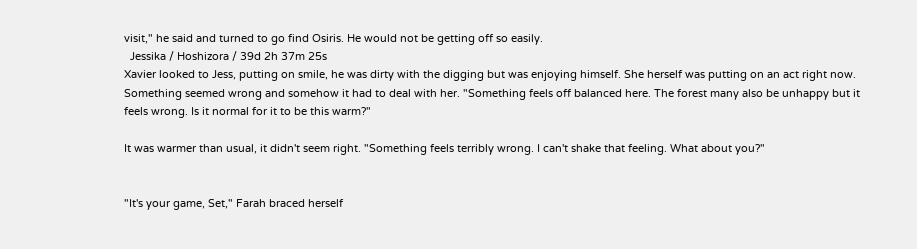visit," he said and turned to go find Osiris. He would not be getting off so easily.
  Jessika / Hoshizora / 39d 2h 37m 25s
Xavier looked to Jess, putting on smile, he was dirty with the digging but was enjoying himself. She herself was putting on an act right now. Something seemed wrong and somehow it had to deal with her. "Something feels off balanced here. The forest many also be unhappy but it feels wrong. Is it normal for it to be this warm?"

It was warmer than usual, it didn't seem right. "Something feels terribly wrong. I can't shake that feeling. What about you?"


"It's your game, Set," Farah braced herself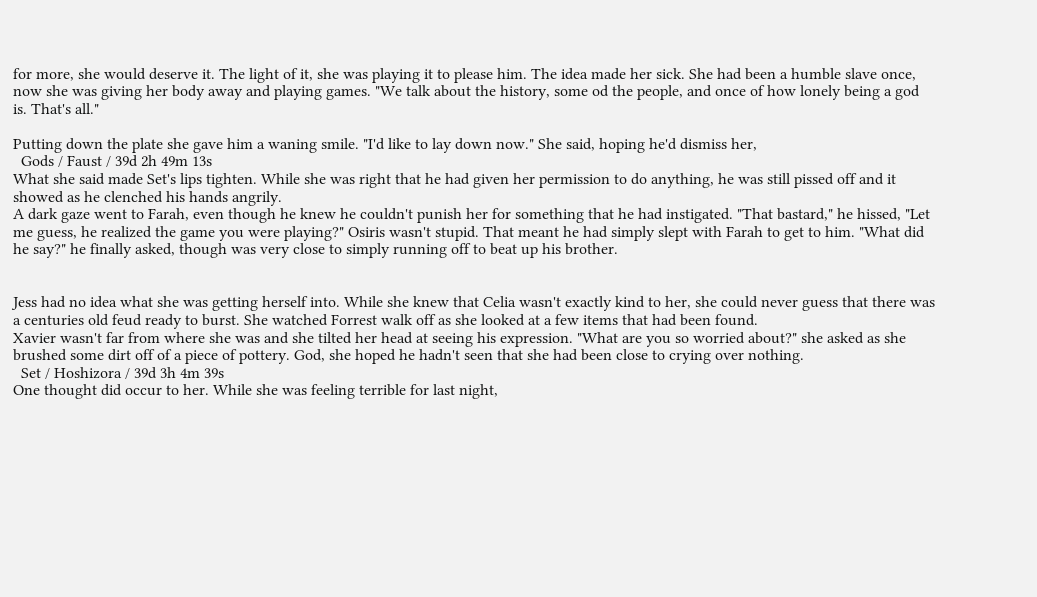for more, she would deserve it. The light of it, she was playing it to please him. The idea made her sick. She had been a humble slave once, now she was giving her body away and playing games. "We talk about the history, some od the people, and once of how lonely being a god is. That's all."

Putting down the plate she gave him a waning smile. "I'd like to lay down now." She said, hoping he'd dismiss her,
  Gods / Faust / 39d 2h 49m 13s
What she said made Set's lips tighten. While she was right that he had given her permission to do anything, he was still pissed off and it showed as he clenched his hands angrily.
A dark gaze went to Farah, even though he knew he couldn't punish her for something that he had instigated. "That bastard," he hissed, "Let me guess, he realized the game you were playing?" Osiris wasn't stupid. That meant he had simply slept with Farah to get to him. "What did he say?" he finally asked, though was very close to simply running off to beat up his brother.


Jess had no idea what she was getting herself into. While she knew that Celia wasn't exactly kind to her, she could never guess that there was a centuries old feud ready to burst. She watched Forrest walk off as she looked at a few items that had been found.
Xavier wasn't far from where she was and she tilted her head at seeing his expression. "What are you so worried about?" she asked as she brushed some dirt off of a piece of pottery. God, she hoped he hadn't seen that she had been close to crying over nothing.
  Set / Hoshizora / 39d 3h 4m 39s
One thought did occur to her. While she was feeling terrible for last night,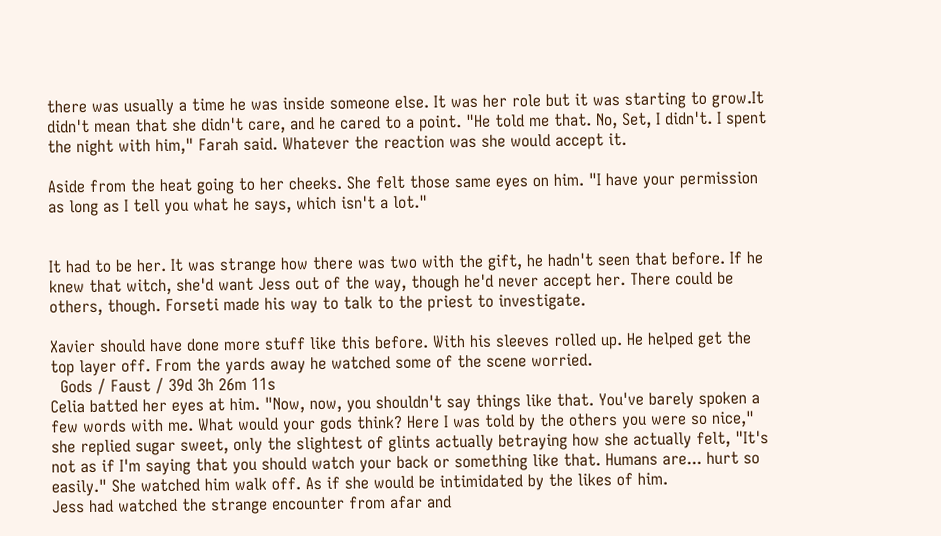there was usually a time he was inside someone else. It was her role but it was starting to grow.It didn't mean that she didn't care, and he cared to a point. "He told me that. No, Set, I didn't. I spent the night with him," Farah said. Whatever the reaction was she would accept it.

Aside from the heat going to her cheeks. She felt those same eyes on him. "I have your permission as long as I tell you what he says, which isn't a lot."


It had to be her. It was strange how there was two with the gift, he hadn't seen that before. If he knew that witch, she'd want Jess out of the way, though he'd never accept her. There could be others, though. Forseti made his way to talk to the priest to investigate.

Xavier should have done more stuff like this before. With his sleeves rolled up. He helped get the top layer off. From the yards away he watched some of the scene worried.
  Gods / Faust / 39d 3h 26m 11s
Celia batted her eyes at him. "Now, now, you shouldn't say things like that. You've barely spoken a few words with me. What would your gods think? Here I was told by the others you were so nice," she replied sugar sweet, only the slightest of glints actually betraying how she actually felt, "It's not as if I'm saying that you should watch your back or something like that. Humans are... hurt so easily." She watched him walk off. As if she would be intimidated by the likes of him.
Jess had watched the strange encounter from afar and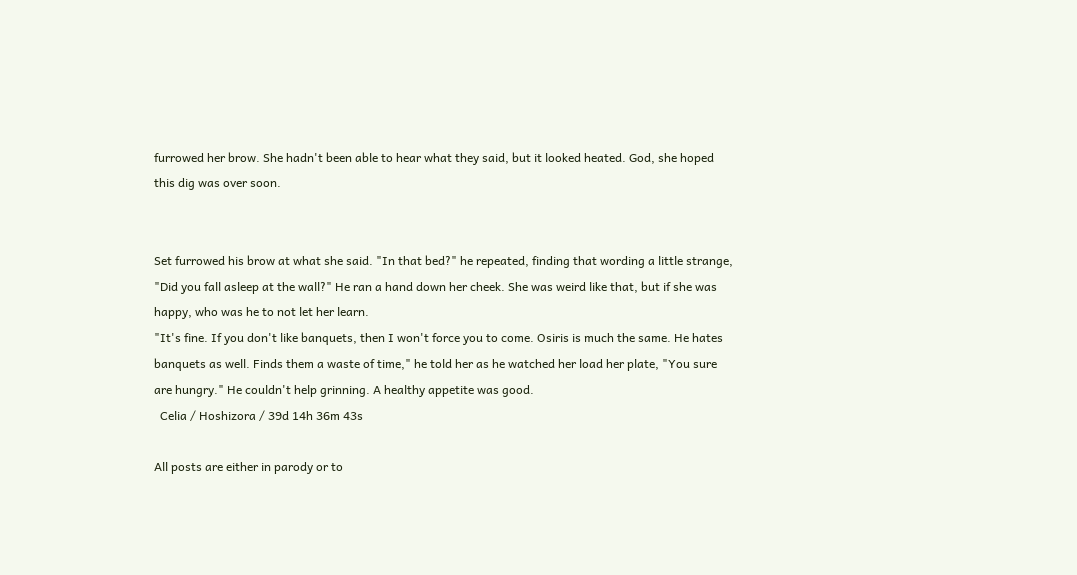furrowed her brow. She hadn't been able to hear what they said, but it looked heated. God, she hoped this dig was over soon.


Set furrowed his brow at what she said. "In that bed?" he repeated, finding that wording a little strange, "Did you fall asleep at the wall?" He ran a hand down her cheek. She was weird like that, but if she was happy, who was he to not let her learn.
"It's fine. If you don't like banquets, then I won't force you to come. Osiris is much the same. He hates banquets as well. Finds them a waste of time," he told her as he watched her load her plate, "You sure are hungry." He couldn't help grinning. A healthy appetite was good.
  Celia / Hoshizora / 39d 14h 36m 43s

All posts are either in parody or to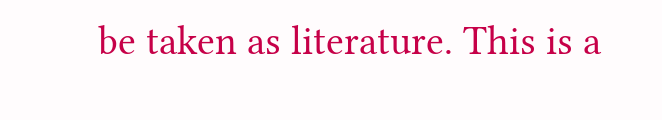be taken as literature. This is a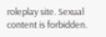roleplay site. Sexual content is forbidden.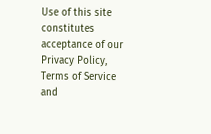Use of this site constitutes acceptance of our
Privacy Policy, Terms of Service and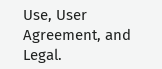Use, User Agreement, and Legal.